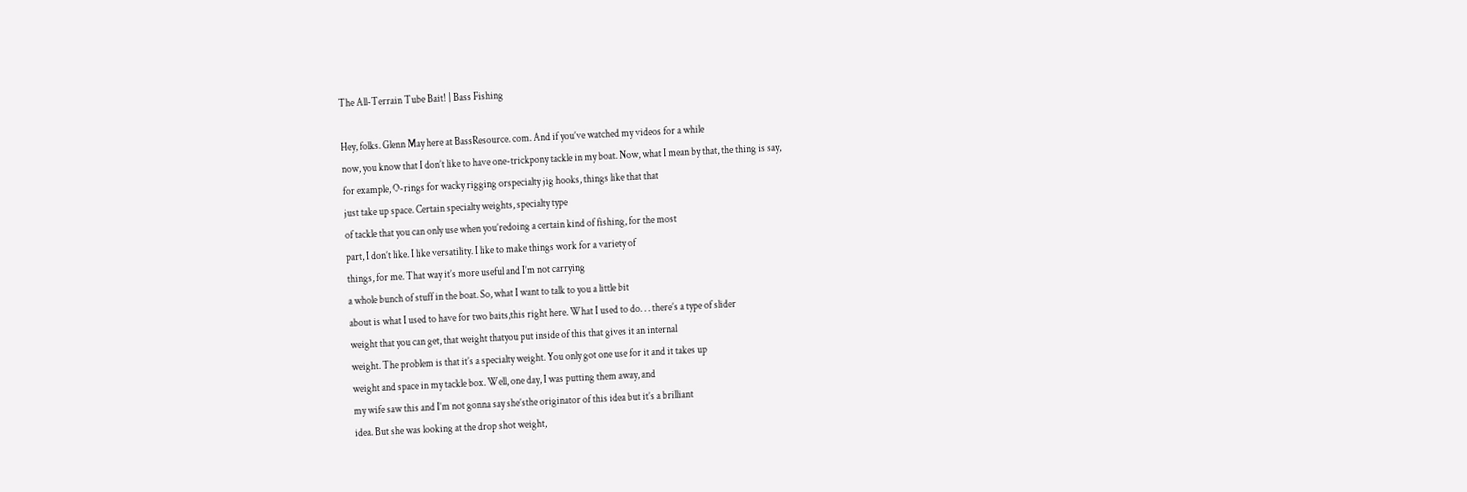The All-Terrain Tube Bait! | Bass Fishing

Hey, folks. Glenn May here at BassResource. com. And if you’ve watched my videos for a while
now, you know that I don’t like to have one-trickpony tackle in my boat. Now, what I mean by that, the thing is say,
for example, O-rings for wacky rigging orspecialty jig hooks, things like that that
just take up space. Certain specialty weights, specialty type
of tackle that you can only use when you’redoing a certain kind of fishing, for the most
part, I don’t like. I like versatility. I like to make things work for a variety of
things, for me. That way it’s more useful and I’m not carrying
a whole bunch of stuff in the boat. So, what I want to talk to you a little bit
about is what I used to have for two baits,this right here. What I used to do. . . there’s a type of slider
weight that you can get, that weight thatyou put inside of this that gives it an internal
weight. The problem is that it’s a specialty weight. You only got one use for it and it takes up
weight and space in my tackle box. Well, one day, I was putting them away, and
my wife saw this and I’m not gonna say she’sthe originator of this idea but it’s a brilliant
idea. But she was looking at the drop shot weight,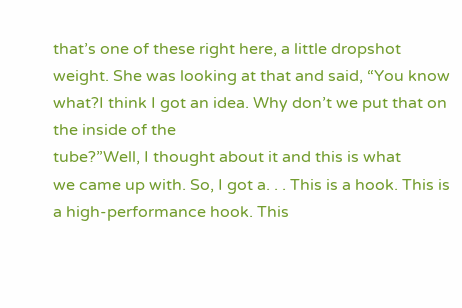that’s one of these right here, a little dropshot weight. She was looking at that and said, “You know
what?I think I got an idea. Why don’t we put that on the inside of the
tube?”Well, I thought about it and this is what
we came up with. So, I got a. . . This is a hook. This is a high-performance hook. This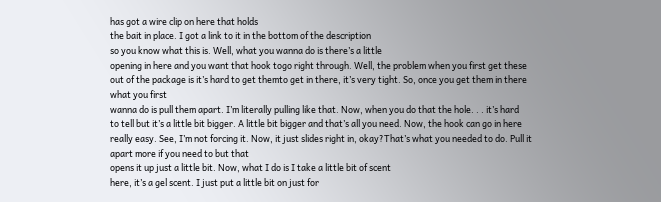has got a wire clip on here that holds
the bait in place. I got a link to it in the bottom of the description
so you know what this is. Well, what you wanna do is there’s a little
opening in here and you want that hook togo right through. Well, the problem when you first get these
out of the package is it’s hard to get themto get in there, it’s very tight. So, once you get them in there what you first
wanna do is pull them apart. I’m literally pulling like that. Now, when you do that the hole. . . it’s hard
to tell but it’s a little bit bigger. A little bit bigger and that’s all you need. Now, the hook can go in here really easy. See, I’m not forcing it. Now, it just slides right in, okay?That’s what you needed to do. Pull it apart more if you need to but that
opens it up just a little bit. Now, what I do is I take a little bit of scent
here, it’s a gel scent. I just put a little bit on just for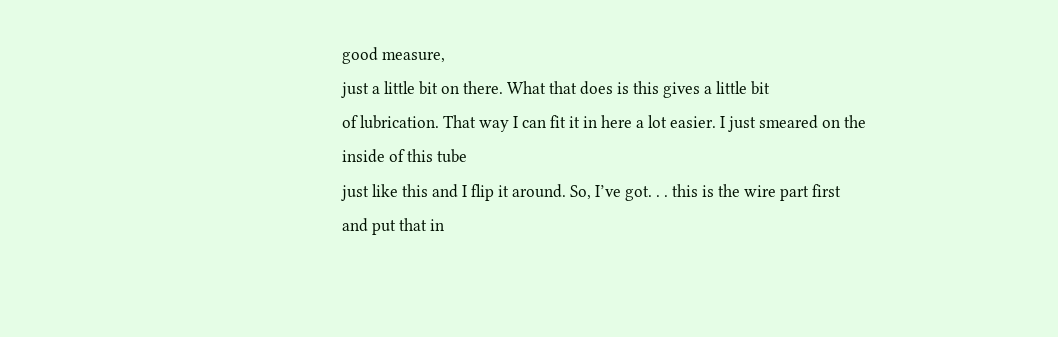good measure,
just a little bit on there. What that does is this gives a little bit
of lubrication. That way I can fit it in here a lot easier. I just smeared on the inside of this tube
just like this and I flip it around. So, I’ve got. . . this is the wire part first
and put that in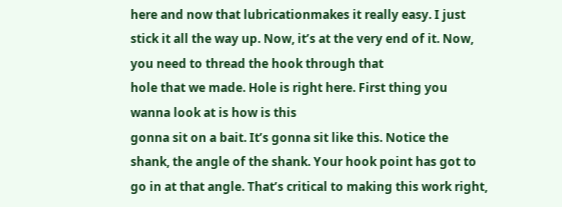here and now that lubricationmakes it really easy. I just stick it all the way up. Now, it’s at the very end of it. Now, you need to thread the hook through that
hole that we made. Hole is right here. First thing you wanna look at is how is this
gonna sit on a bait. It’s gonna sit like this. Notice the shank, the angle of the shank. Your hook point has got to go in at that angle. That’s critical to making this work right,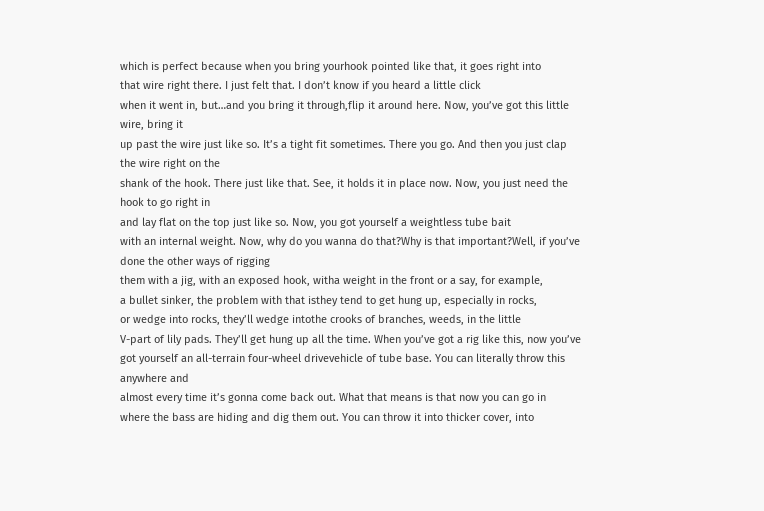which is perfect because when you bring yourhook pointed like that, it goes right into
that wire right there. I just felt that. I don’t know if you heard a little click
when it went in, but…and you bring it through,flip it around here. Now, you’ve got this little wire, bring it
up past the wire just like so. It’s a tight fit sometimes. There you go. And then you just clap the wire right on the
shank of the hook. There just like that. See, it holds it in place now. Now, you just need the hook to go right in
and lay flat on the top just like so. Now, you got yourself a weightless tube bait
with an internal weight. Now, why do you wanna do that?Why is that important?Well, if you’ve done the other ways of rigging
them with a jig, with an exposed hook, witha weight in the front or a say, for example,
a bullet sinker, the problem with that isthey tend to get hung up, especially in rocks,
or wedge into rocks, they’ll wedge intothe crooks of branches, weeds, in the little
V-part of lily pads. They’ll get hung up all the time. When you’ve got a rig like this, now you’ve
got yourself an all-terrain four-wheel drivevehicle of tube base. You can literally throw this anywhere and
almost every time it’s gonna come back out. What that means is that now you can go in
where the bass are hiding and dig them out. You can throw it into thicker cover, into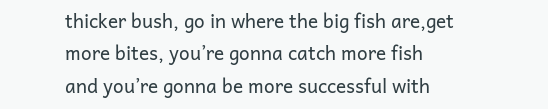thicker bush, go in where the big fish are,get more bites, you’re gonna catch more fish
and you’re gonna be more successful with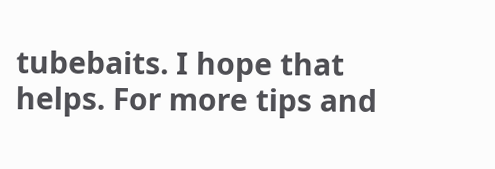tubebaits. I hope that helps. For more tips and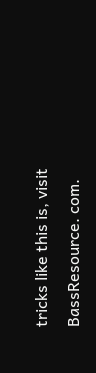tricks like this is, visit
BassResource. com.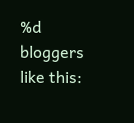%d bloggers like this: